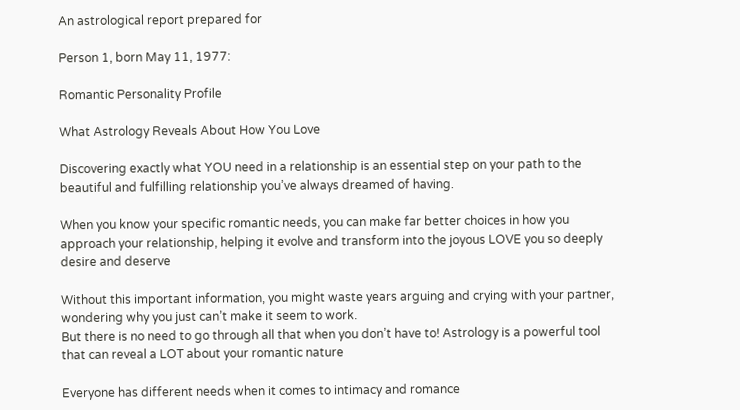An astrological report prepared for

Person 1, born May 11, 1977:

Romantic Personality Profile

What Astrology Reveals About How You Love

Discovering exactly what YOU need in a relationship is an essential step on your path to the beautiful and fulfilling relationship you’ve always dreamed of having.

When you know your specific romantic needs, you can make far better choices in how you approach your relationship, helping it evolve and transform into the joyous LOVE you so deeply desire and deserve

Without this important information, you might waste years arguing and crying with your partner, wondering why you just can’t make it seem to work.
But there is no need to go through all that when you don’t have to! Astrology is a powerful tool that can reveal a LOT about your romantic nature

Everyone has different needs when it comes to intimacy and romance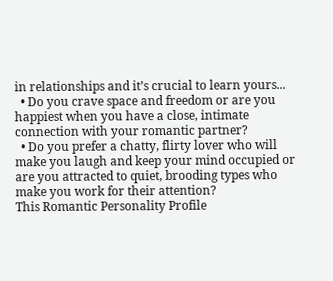in relationships and it’s crucial to learn yours...
  • Do you crave space and freedom or are you happiest when you have a close, intimate connection with your romantic partner?
  • Do you prefer a chatty, flirty lover who will make you laugh and keep your mind occupied or are you attracted to quiet, brooding types who make you work for their attention?
This Romantic Personality Profile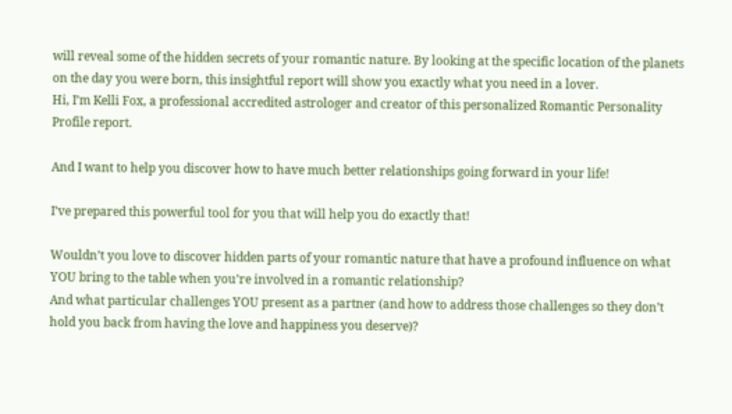will reveal some of the hidden secrets of your romantic nature. By looking at the specific location of the planets on the day you were born, this insightful report will show you exactly what you need in a lover.
Hi, I’m Kelli Fox, a professional accredited astrologer and creator of this personalized Romantic Personality Profile report.

And I want to help you discover how to have much better relationships going forward in your life!

I’ve prepared this powerful tool for you that will help you do exactly that!

Wouldn’t you love to discover hidden parts of your romantic nature that have a profound influence on what YOU bring to the table when you’re involved in a romantic relationship?
And what particular challenges YOU present as a partner (and how to address those challenges so they don’t hold you back from having the love and happiness you deserve)?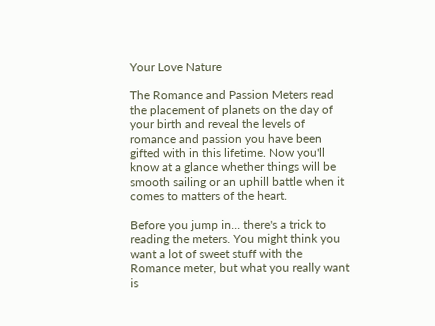Your Love Nature

The Romance and Passion Meters read the placement of planets on the day of your birth and reveal the levels of romance and passion you have been gifted with in this lifetime. Now you'll know at a glance whether things will be smooth sailing or an uphill battle when it comes to matters of the heart.

Before you jump in... there's a trick to reading the meters. You might think you want a lot of sweet stuff with the Romance meter, but what you really want is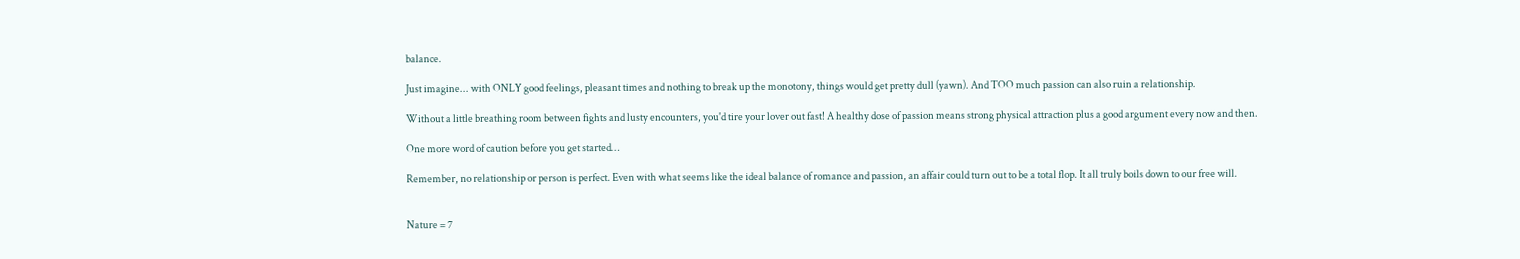balance.

Just imagine... with ONLY good feelings, pleasant times and nothing to break up the monotony, things would get pretty dull (yawn). And TOO much passion can also ruin a relationship.

Without a little breathing room between fights and lusty encounters, you'd tire your lover out fast! A healthy dose of passion means strong physical attraction plus a good argument every now and then.

One more word of caution before you get started…

Remember, no relationship or person is perfect. Even with what seems like the ideal balance of romance and passion, an affair could turn out to be a total flop. It all truly boils down to our free will.


Nature = 7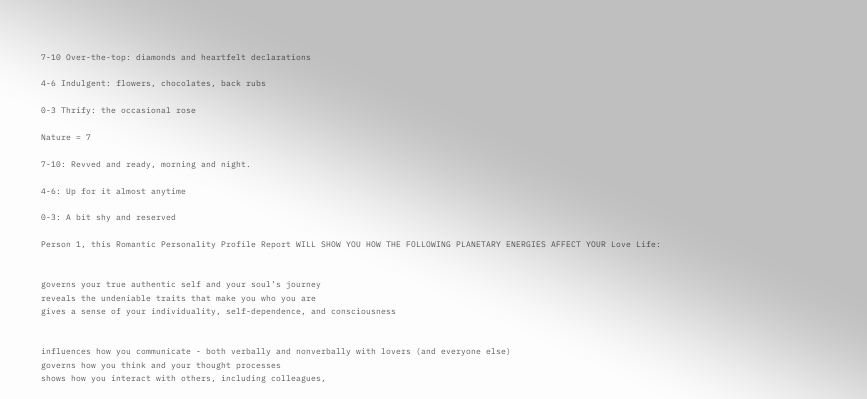7-10 Over-the-top: diamonds and heartfelt declarations

4-6 Indulgent: flowers, chocolates, back rubs

0-3 Thrify: the occasional rose

Nature = 7

7-10: Revved and ready, morning and night.

4-6: Up for it almost anytime

0-3: A bit shy and reserved

Person 1, this Romantic Personality Profile Report WILL SHOW YOU HOW THE FOLLOWING PLANETARY ENERGIES AFFECT YOUR Love Life:


governs your true authentic self and your soul’s journey
reveals the undeniable traits that make you who you are
gives a sense of your individuality, self-dependence, and consciousness


influences how you communicate - both verbally and nonverbally with lovers (and everyone else)
governs how you think and your thought processes
shows how you interact with others, including colleagues,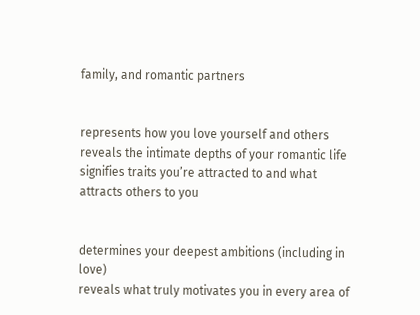family, and romantic partners


represents how you love yourself and others
reveals the intimate depths of your romantic life
signifies traits you’re attracted to and what attracts others to you


determines your deepest ambitions (including in love)
reveals what truly motivates you in every area of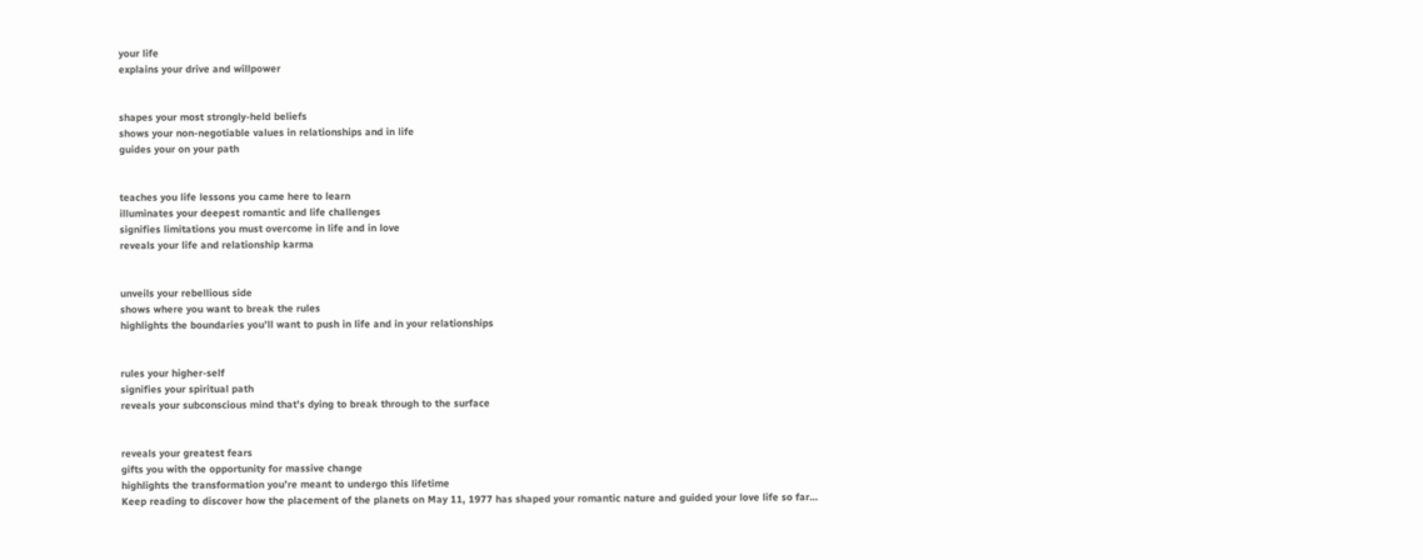your life
explains your drive and willpower


shapes your most strongly-held beliefs
shows your non-negotiable values in relationships and in life
guides your on your path


teaches you life lessons you came here to learn
illuminates your deepest romantic and life challenges
signifies limitations you must overcome in life and in love
reveals your life and relationship karma


unveils your rebellious side
shows where you want to break the rules
highlights the boundaries you’ll want to push in life and in your relationships


rules your higher-self
signifies your spiritual path
reveals your subconscious mind that’s dying to break through to the surface


reveals your greatest fears
gifts you with the opportunity for massive change
highlights the transformation you’re meant to undergo this lifetime
Keep reading to discover how the placement of the planets on May 11, 1977 has shaped your romantic nature and guided your love life so far…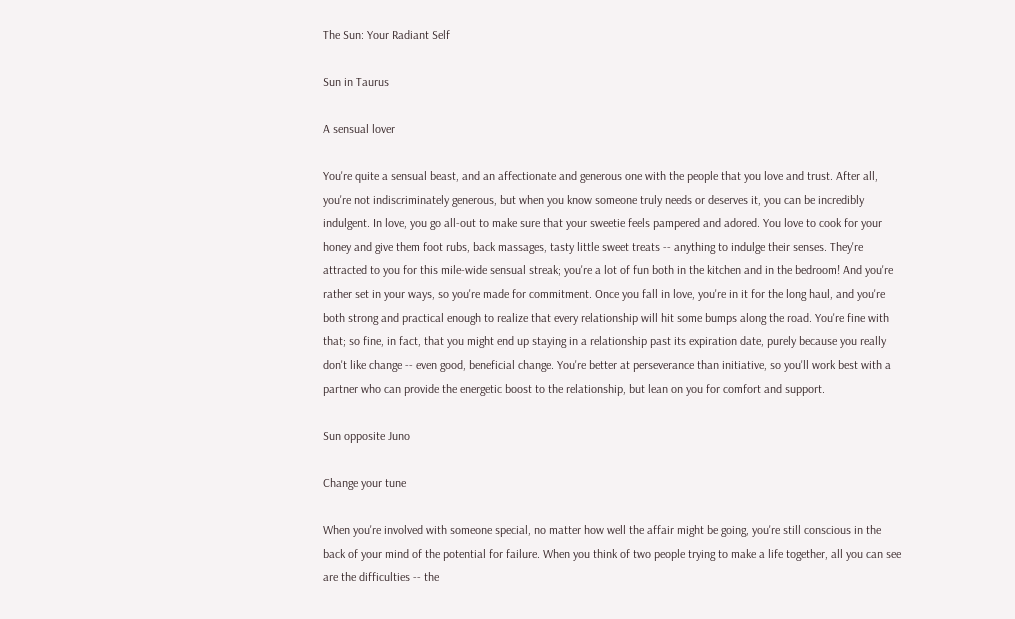The Sun: Your Radiant Self

Sun in Taurus

A sensual lover

You're quite a sensual beast, and an affectionate and generous one with the people that you love and trust. After all, you're not indiscriminately generous, but when you know someone truly needs or deserves it, you can be incredibly indulgent. In love, you go all-out to make sure that your sweetie feels pampered and adored. You love to cook for your honey and give them foot rubs, back massages, tasty little sweet treats -- anything to indulge their senses. They're attracted to you for this mile-wide sensual streak; you're a lot of fun both in the kitchen and in the bedroom! And you're rather set in your ways, so you're made for commitment. Once you fall in love, you're in it for the long haul, and you're both strong and practical enough to realize that every relationship will hit some bumps along the road. You're fine with that; so fine, in fact, that you might end up staying in a relationship past its expiration date, purely because you really don't like change -- even good, beneficial change. You're better at perseverance than initiative, so you'll work best with a partner who can provide the energetic boost to the relationship, but lean on you for comfort and support.

Sun opposite Juno

Change your tune

When you're involved with someone special, no matter how well the affair might be going, you're still conscious in the back of your mind of the potential for failure. When you think of two people trying to make a life together, all you can see are the difficulties -- the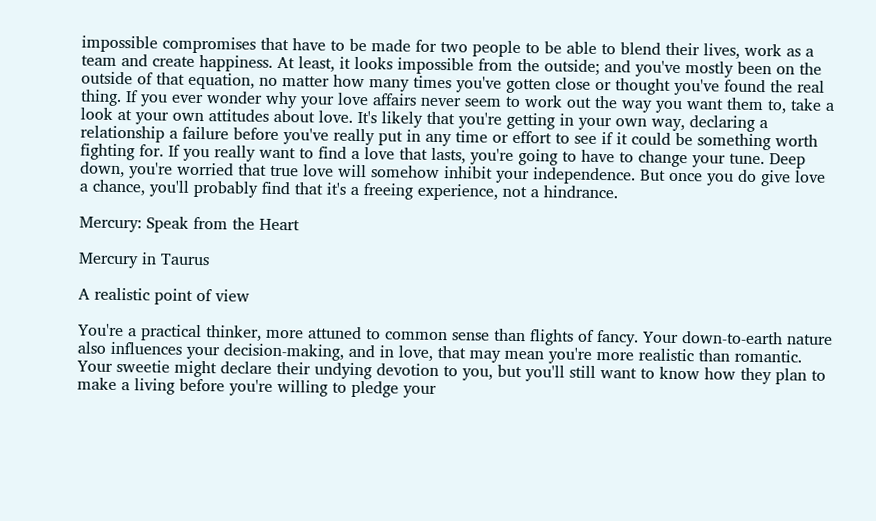impossible compromises that have to be made for two people to be able to blend their lives, work as a team and create happiness. At least, it looks impossible from the outside; and you've mostly been on the outside of that equation, no matter how many times you've gotten close or thought you've found the real thing. If you ever wonder why your love affairs never seem to work out the way you want them to, take a look at your own attitudes about love. It's likely that you're getting in your own way, declaring a relationship a failure before you've really put in any time or effort to see if it could be something worth fighting for. If you really want to find a love that lasts, you're going to have to change your tune. Deep down, you're worried that true love will somehow inhibit your independence. But once you do give love a chance, you'll probably find that it's a freeing experience, not a hindrance.

Mercury: Speak from the Heart

Mercury in Taurus

A realistic point of view

You're a practical thinker, more attuned to common sense than flights of fancy. Your down-to-earth nature also influences your decision-making, and in love, that may mean you're more realistic than romantic. Your sweetie might declare their undying devotion to you, but you'll still want to know how they plan to make a living before you're willing to pledge your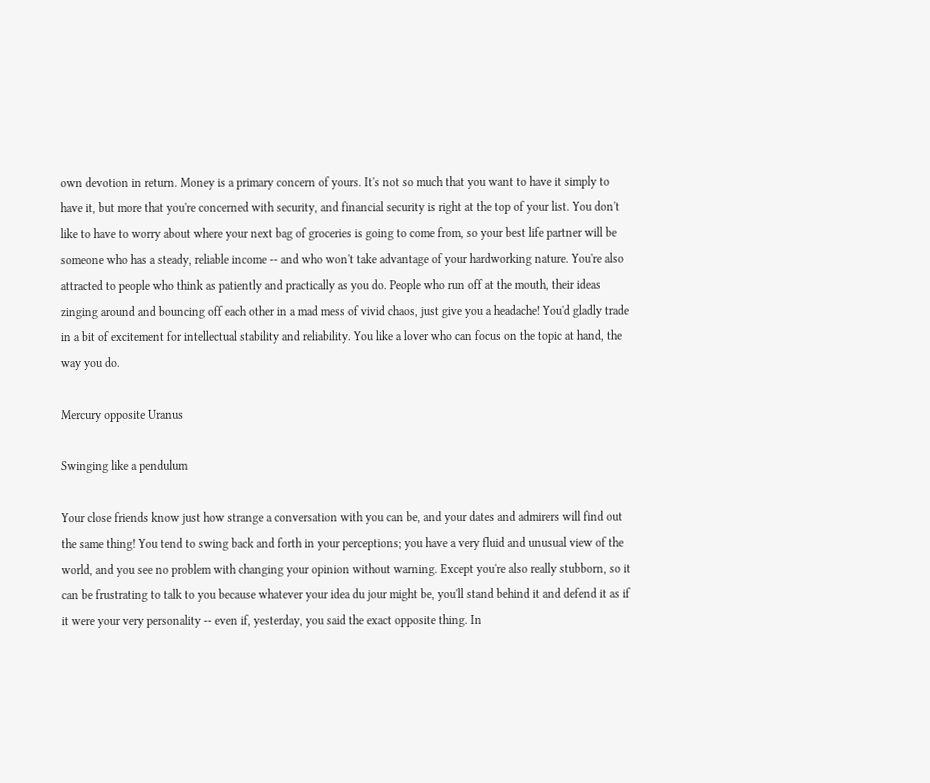own devotion in return. Money is a primary concern of yours. It's not so much that you want to have it simply to have it, but more that you're concerned with security, and financial security is right at the top of your list. You don't like to have to worry about where your next bag of groceries is going to come from, so your best life partner will be someone who has a steady, reliable income -- and who won't take advantage of your hardworking nature. You're also attracted to people who think as patiently and practically as you do. People who run off at the mouth, their ideas zinging around and bouncing off each other in a mad mess of vivid chaos, just give you a headache! You'd gladly trade in a bit of excitement for intellectual stability and reliability. You like a lover who can focus on the topic at hand, the way you do.

Mercury opposite Uranus

Swinging like a pendulum

Your close friends know just how strange a conversation with you can be, and your dates and admirers will find out the same thing! You tend to swing back and forth in your perceptions; you have a very fluid and unusual view of the world, and you see no problem with changing your opinion without warning. Except you're also really stubborn, so it can be frustrating to talk to you because whatever your idea du jour might be, you'll stand behind it and defend it as if it were your very personality -- even if, yesterday, you said the exact opposite thing. In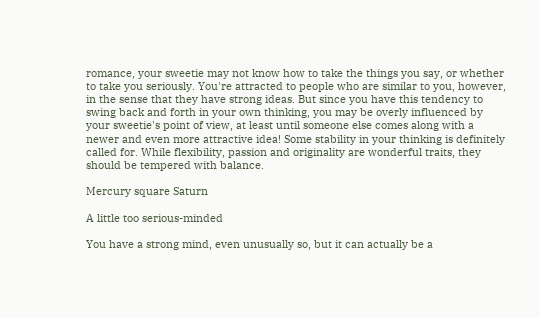romance, your sweetie may not know how to take the things you say, or whether to take you seriously. You're attracted to people who are similar to you, however, in the sense that they have strong ideas. But since you have this tendency to swing back and forth in your own thinking, you may be overly influenced by your sweetie's point of view, at least until someone else comes along with a newer and even more attractive idea! Some stability in your thinking is definitely called for. While flexibility, passion and originality are wonderful traits, they should be tempered with balance.

Mercury square Saturn

A little too serious-minded

You have a strong mind, even unusually so, but it can actually be a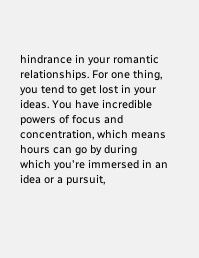hindrance in your romantic relationships. For one thing, you tend to get lost in your ideas. You have incredible powers of focus and concentration, which means hours can go by during which you're immersed in an idea or a pursuit,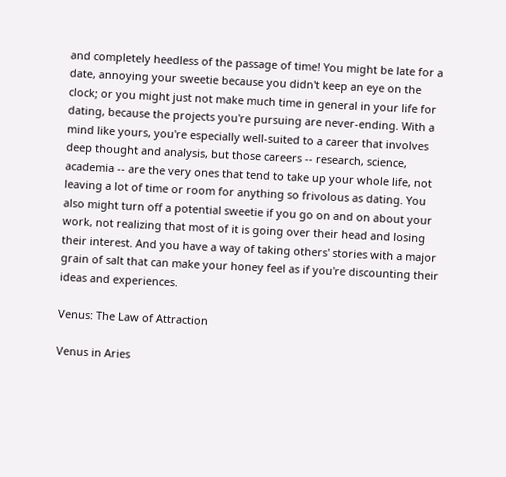and completely heedless of the passage of time! You might be late for a date, annoying your sweetie because you didn't keep an eye on the clock; or you might just not make much time in general in your life for dating, because the projects you're pursuing are never-ending. With a mind like yours, you're especially well-suited to a career that involves deep thought and analysis, but those careers -- research, science, academia -- are the very ones that tend to take up your whole life, not leaving a lot of time or room for anything so frivolous as dating. You also might turn off a potential sweetie if you go on and on about your work, not realizing that most of it is going over their head and losing their interest. And you have a way of taking others' stories with a major grain of salt that can make your honey feel as if you're discounting their ideas and experiences.

Venus: The Law of Attraction

Venus in Aries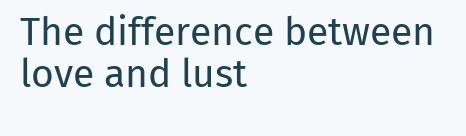The difference between love and lust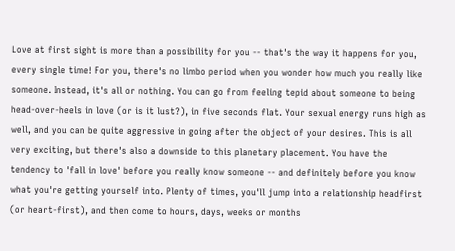Love at first sight is more than a possibility for you -- that's the way it happens for you, every single time! For you, there's no limbo period when you wonder how much you really like someone. Instead, it's all or nothing. You can go from feeling tepid about someone to being head-over-heels in love (or is it lust?), in five seconds flat. Your sexual energy runs high as well, and you can be quite aggressive in going after the object of your desires. This is all very exciting, but there's also a downside to this planetary placement. You have the tendency to 'fall in love' before you really know someone -- and definitely before you know what you're getting yourself into. Plenty of times, you'll jump into a relationship headfirst (or heart-first), and then come to hours, days, weeks or months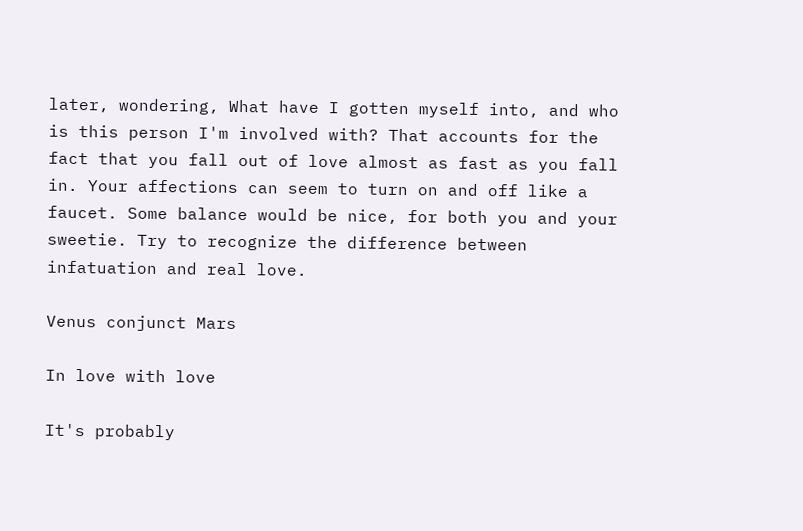later, wondering, What have I gotten myself into, and who is this person I'm involved with? That accounts for the fact that you fall out of love almost as fast as you fall in. Your affections can seem to turn on and off like a faucet. Some balance would be nice, for both you and your sweetie. Try to recognize the difference between infatuation and real love.

Venus conjunct Mars

In love with love

It's probably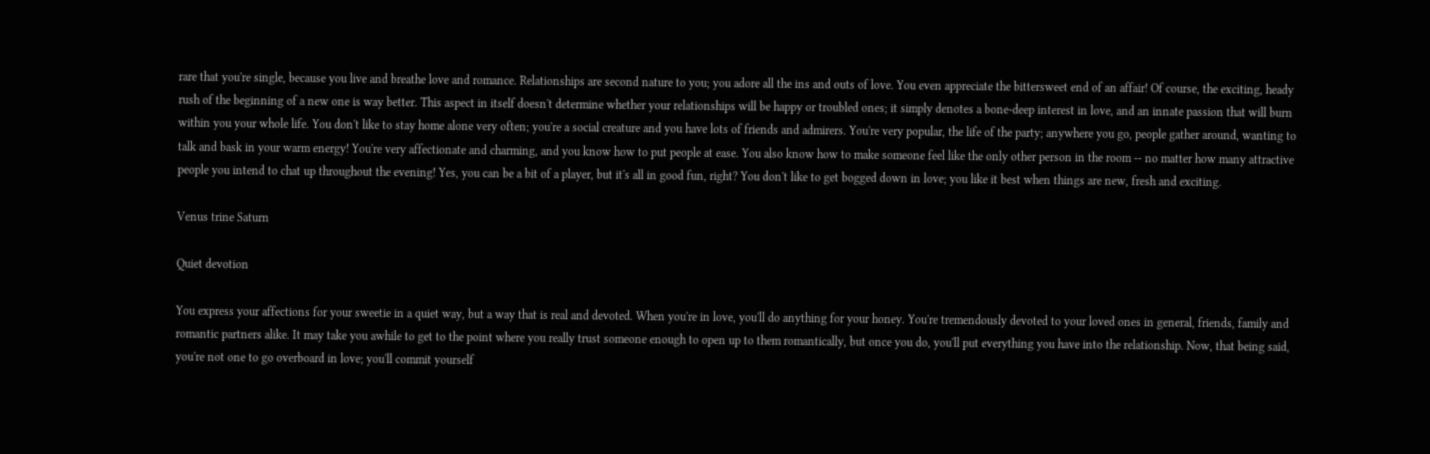rare that you're single, because you live and breathe love and romance. Relationships are second nature to you; you adore all the ins and outs of love. You even appreciate the bittersweet end of an affair! Of course, the exciting, heady rush of the beginning of a new one is way better. This aspect in itself doesn't determine whether your relationships will be happy or troubled ones; it simply denotes a bone-deep interest in love, and an innate passion that will burn within you your whole life. You don't like to stay home alone very often; you're a social creature and you have lots of friends and admirers. You're very popular, the life of the party; anywhere you go, people gather around, wanting to talk and bask in your warm energy! You're very affectionate and charming, and you know how to put people at ease. You also know how to make someone feel like the only other person in the room -- no matter how many attractive people you intend to chat up throughout the evening! Yes, you can be a bit of a player, but it's all in good fun, right? You don't like to get bogged down in love; you like it best when things are new, fresh and exciting.

Venus trine Saturn

Quiet devotion

You express your affections for your sweetie in a quiet way, but a way that is real and devoted. When you're in love, you'll do anything for your honey. You're tremendously devoted to your loved ones in general, friends, family and romantic partners alike. It may take you awhile to get to the point where you really trust someone enough to open up to them romantically, but once you do, you'll put everything you have into the relationship. Now, that being said, you're not one to go overboard in love; you'll commit yourself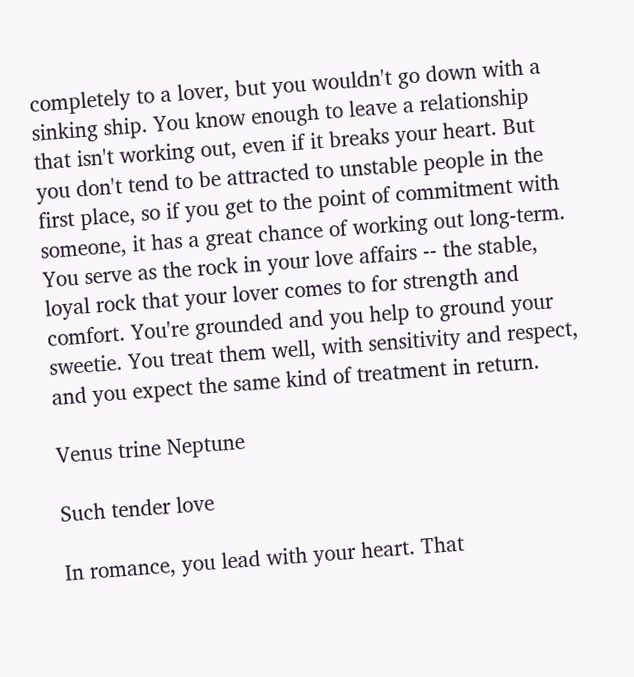completely to a lover, but you wouldn't go down with a sinking ship. You know enough to leave a relationship that isn't working out, even if it breaks your heart. But you don't tend to be attracted to unstable people in the first place, so if you get to the point of commitment with someone, it has a great chance of working out long-term. You serve as the rock in your love affairs -- the stable, loyal rock that your lover comes to for strength and comfort. You're grounded and you help to ground your sweetie. You treat them well, with sensitivity and respect, and you expect the same kind of treatment in return.

Venus trine Neptune

Such tender love

In romance, you lead with your heart. That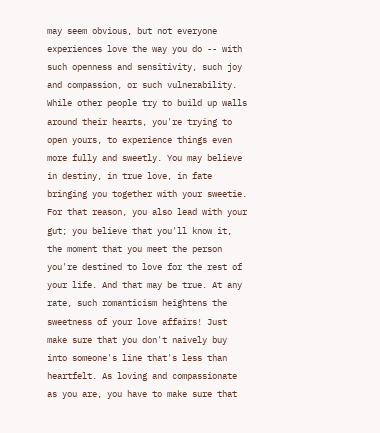may seem obvious, but not everyone experiences love the way you do -- with such openness and sensitivity, such joy and compassion, or such vulnerability. While other people try to build up walls around their hearts, you're trying to open yours, to experience things even more fully and sweetly. You may believe in destiny, in true love, in fate bringing you together with your sweetie. For that reason, you also lead with your gut; you believe that you'll know it, the moment that you meet the person you're destined to love for the rest of your life. And that may be true. At any rate, such romanticism heightens the sweetness of your love affairs! Just make sure that you don't naively buy into someone's line that's less than heartfelt. As loving and compassionate as you are, you have to make sure that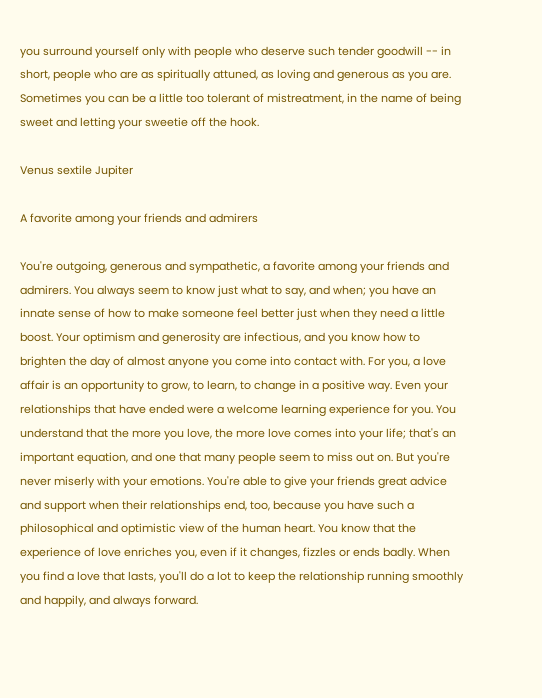you surround yourself only with people who deserve such tender goodwill -- in short, people who are as spiritually attuned, as loving and generous as you are. Sometimes you can be a little too tolerant of mistreatment, in the name of being sweet and letting your sweetie off the hook.

Venus sextile Jupiter

A favorite among your friends and admirers

You're outgoing, generous and sympathetic, a favorite among your friends and admirers. You always seem to know just what to say, and when; you have an innate sense of how to make someone feel better just when they need a little boost. Your optimism and generosity are infectious, and you know how to brighten the day of almost anyone you come into contact with. For you, a love affair is an opportunity to grow, to learn, to change in a positive way. Even your relationships that have ended were a welcome learning experience for you. You understand that the more you love, the more love comes into your life; that's an important equation, and one that many people seem to miss out on. But you're never miserly with your emotions. You're able to give your friends great advice and support when their relationships end, too, because you have such a philosophical and optimistic view of the human heart. You know that the experience of love enriches you, even if it changes, fizzles or ends badly. When you find a love that lasts, you'll do a lot to keep the relationship running smoothly and happily, and always forward.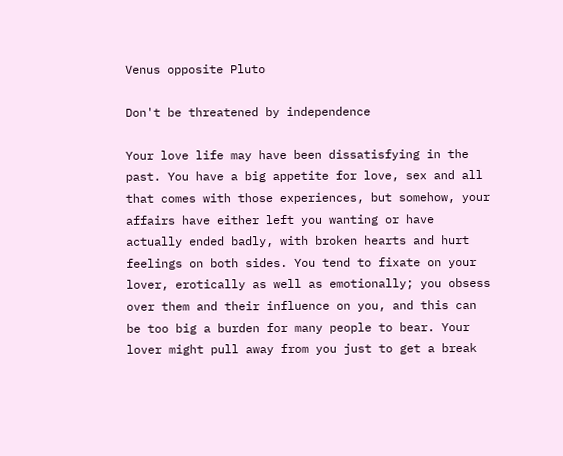Venus opposite Pluto

Don't be threatened by independence

Your love life may have been dissatisfying in the past. You have a big appetite for love, sex and all that comes with those experiences, but somehow, your affairs have either left you wanting or have actually ended badly, with broken hearts and hurt feelings on both sides. You tend to fixate on your lover, erotically as well as emotionally; you obsess over them and their influence on you, and this can be too big a burden for many people to bear. Your lover might pull away from you just to get a break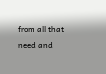from all that need and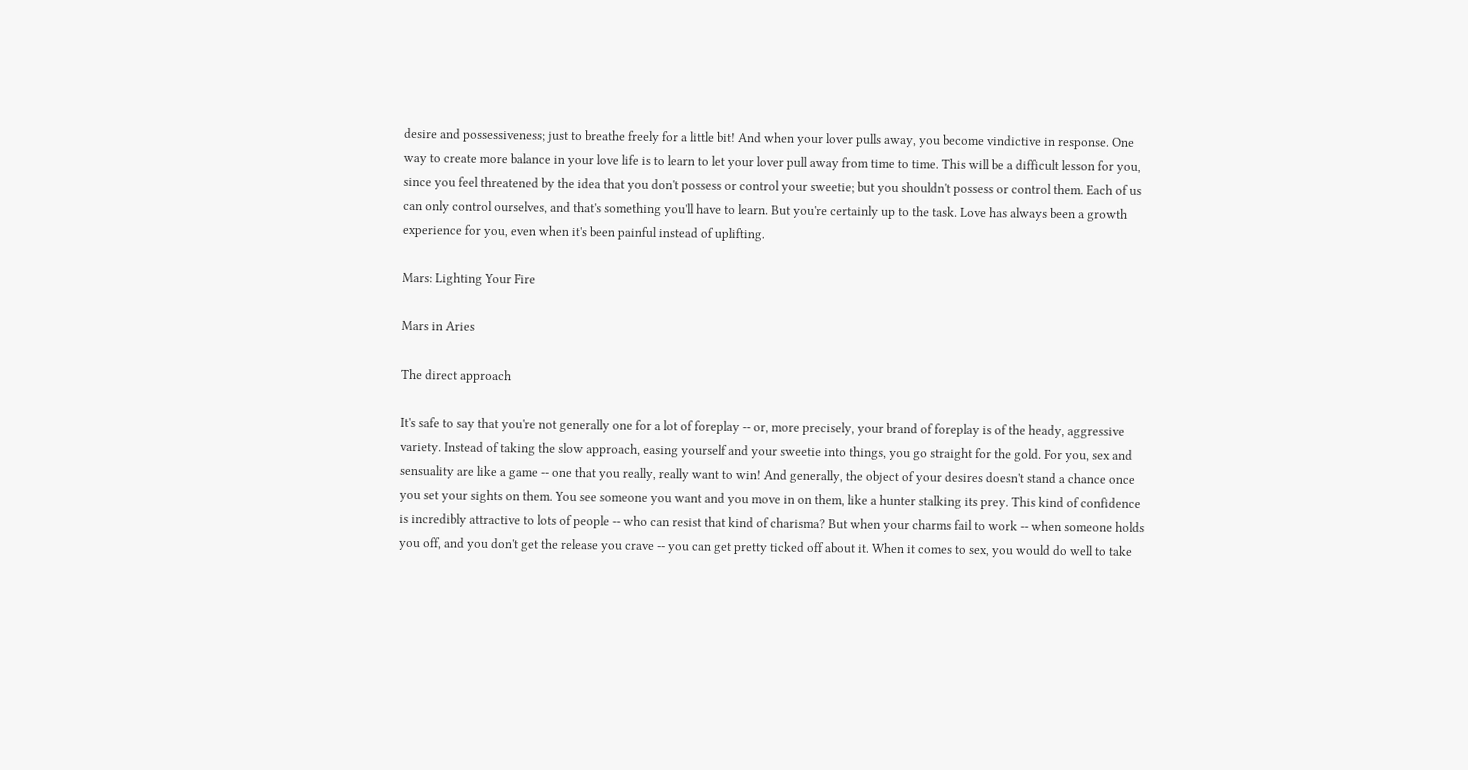desire and possessiveness; just to breathe freely for a little bit! And when your lover pulls away, you become vindictive in response. One way to create more balance in your love life is to learn to let your lover pull away from time to time. This will be a difficult lesson for you, since you feel threatened by the idea that you don't possess or control your sweetie; but you shouldn't possess or control them. Each of us can only control ourselves, and that's something you'll have to learn. But you're certainly up to the task. Love has always been a growth experience for you, even when it's been painful instead of uplifting.

Mars: Lighting Your Fire

Mars in Aries

The direct approach

It's safe to say that you're not generally one for a lot of foreplay -- or, more precisely, your brand of foreplay is of the heady, aggressive variety. Instead of taking the slow approach, easing yourself and your sweetie into things, you go straight for the gold. For you, sex and sensuality are like a game -- one that you really, really want to win! And generally, the object of your desires doesn't stand a chance once you set your sights on them. You see someone you want and you move in on them, like a hunter stalking its prey. This kind of confidence is incredibly attractive to lots of people -- who can resist that kind of charisma? But when your charms fail to work -- when someone holds you off, and you don't get the release you crave -- you can get pretty ticked off about it. When it comes to sex, you would do well to take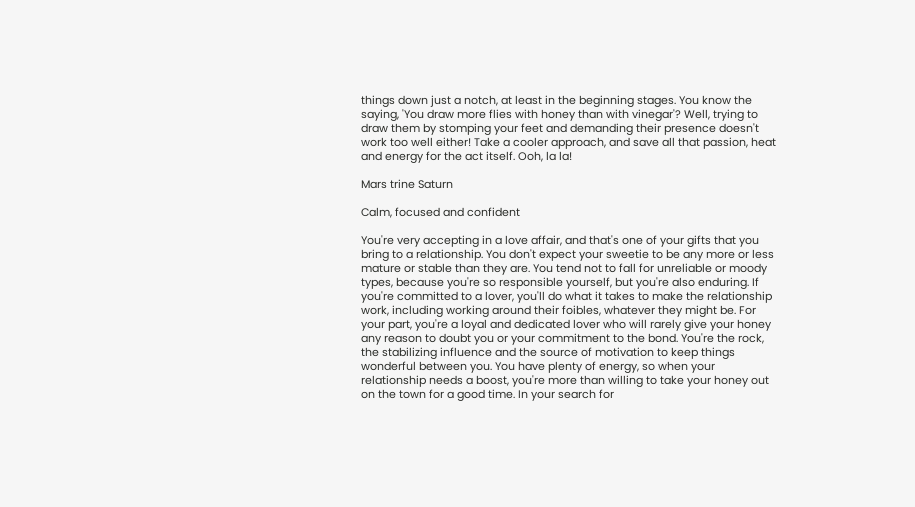things down just a notch, at least in the beginning stages. You know the saying, 'You draw more flies with honey than with vinegar'? Well, trying to draw them by stomping your feet and demanding their presence doesn't work too well either! Take a cooler approach, and save all that passion, heat and energy for the act itself. Ooh, la la!

Mars trine Saturn

Calm, focused and confident

You're very accepting in a love affair, and that's one of your gifts that you bring to a relationship. You don't expect your sweetie to be any more or less mature or stable than they are. You tend not to fall for unreliable or moody types, because you're so responsible yourself, but you're also enduring. If you're committed to a lover, you'll do what it takes to make the relationship work, including working around their foibles, whatever they might be. For your part, you're a loyal and dedicated lover who will rarely give your honey any reason to doubt you or your commitment to the bond. You're the rock, the stabilizing influence and the source of motivation to keep things wonderful between you. You have plenty of energy, so when your relationship needs a boost, you're more than willing to take your honey out on the town for a good time. In your search for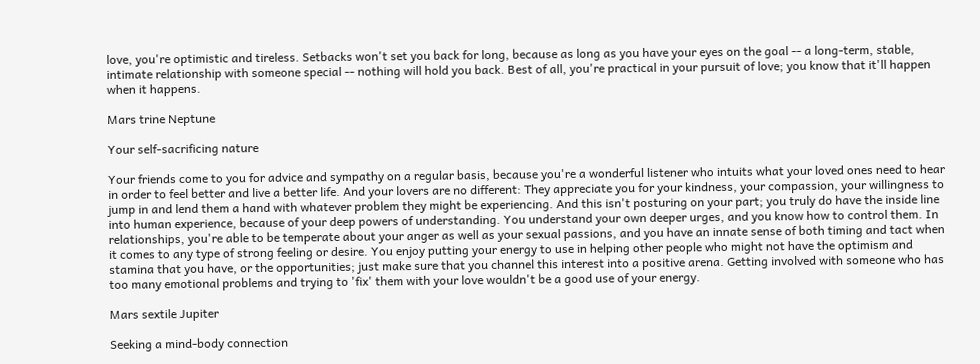love, you're optimistic and tireless. Setbacks won't set you back for long, because as long as you have your eyes on the goal -- a long-term, stable, intimate relationship with someone special -- nothing will hold you back. Best of all, you're practical in your pursuit of love; you know that it'll happen when it happens.

Mars trine Neptune

Your self-sacrificing nature

Your friends come to you for advice and sympathy on a regular basis, because you're a wonderful listener who intuits what your loved ones need to hear in order to feel better and live a better life. And your lovers are no different: They appreciate you for your kindness, your compassion, your willingness to jump in and lend them a hand with whatever problem they might be experiencing. And this isn't posturing on your part; you truly do have the inside line into human experience, because of your deep powers of understanding. You understand your own deeper urges, and you know how to control them. In relationships, you're able to be temperate about your anger as well as your sexual passions, and you have an innate sense of both timing and tact when it comes to any type of strong feeling or desire. You enjoy putting your energy to use in helping other people who might not have the optimism and stamina that you have, or the opportunities; just make sure that you channel this interest into a positive arena. Getting involved with someone who has too many emotional problems and trying to 'fix' them with your love wouldn't be a good use of your energy.

Mars sextile Jupiter

Seeking a mind-body connection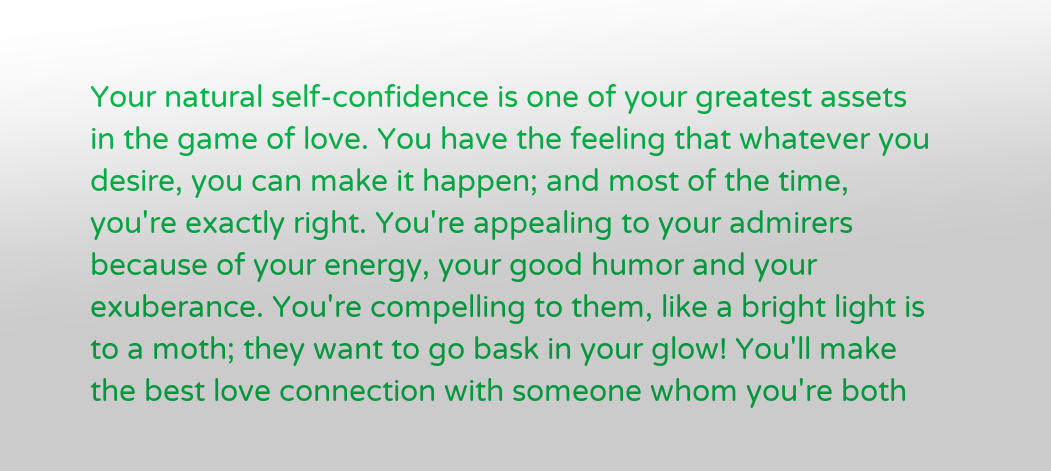Your natural self-confidence is one of your greatest assets in the game of love. You have the feeling that whatever you desire, you can make it happen; and most of the time, you're exactly right. You're appealing to your admirers because of your energy, your good humor and your exuberance. You're compelling to them, like a bright light is to a moth; they want to go bask in your glow! You'll make the best love connection with someone whom you're both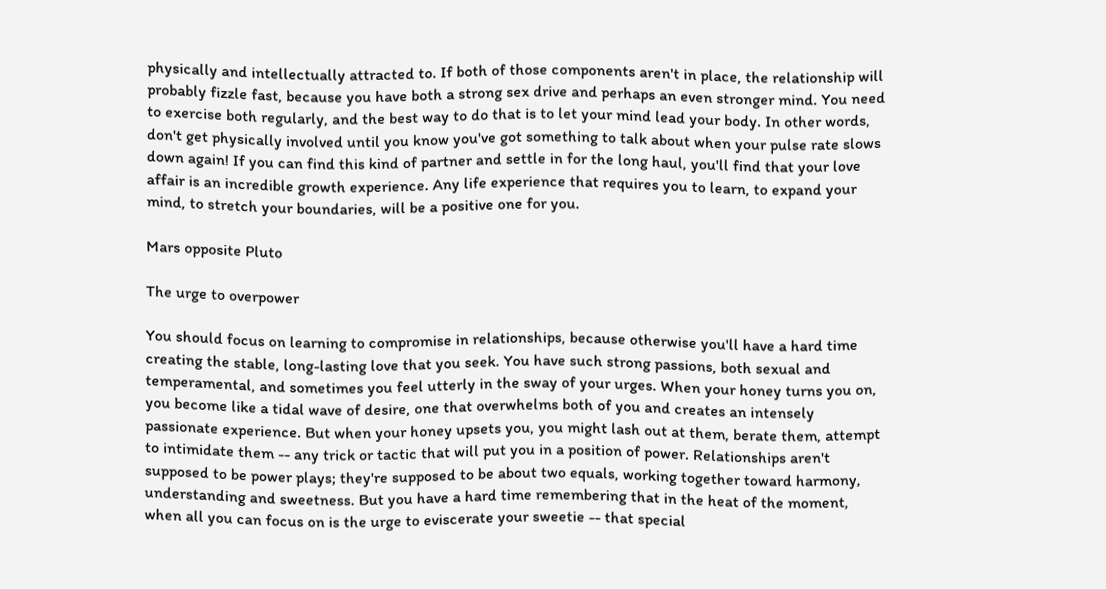physically and intellectually attracted to. If both of those components aren't in place, the relationship will probably fizzle fast, because you have both a strong sex drive and perhaps an even stronger mind. You need to exercise both regularly, and the best way to do that is to let your mind lead your body. In other words, don't get physically involved until you know you've got something to talk about when your pulse rate slows down again! If you can find this kind of partner and settle in for the long haul, you'll find that your love affair is an incredible growth experience. Any life experience that requires you to learn, to expand your mind, to stretch your boundaries, will be a positive one for you.

Mars opposite Pluto

The urge to overpower

You should focus on learning to compromise in relationships, because otherwise you'll have a hard time creating the stable, long-lasting love that you seek. You have such strong passions, both sexual and temperamental, and sometimes you feel utterly in the sway of your urges. When your honey turns you on, you become like a tidal wave of desire, one that overwhelms both of you and creates an intensely passionate experience. But when your honey upsets you, you might lash out at them, berate them, attempt to intimidate them -- any trick or tactic that will put you in a position of power. Relationships aren't supposed to be power plays; they're supposed to be about two equals, working together toward harmony, understanding and sweetness. But you have a hard time remembering that in the heat of the moment, when all you can focus on is the urge to eviscerate your sweetie -- that special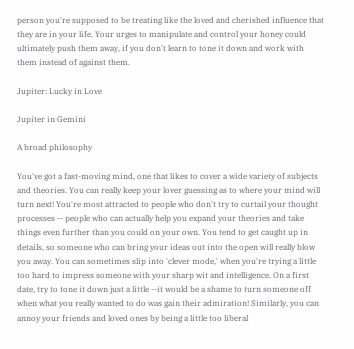person you're supposed to be treating like the loved and cherished influence that they are in your life. Your urges to manipulate and control your honey could ultimately push them away, if you don't learn to tone it down and work with them instead of against them.

Jupiter: Lucky in Love

Jupiter in Gemini

A broad philosophy

You've got a fast-moving mind, one that likes to cover a wide variety of subjects and theories. You can really keep your lover guessing as to where your mind will turn next! You're most attracted to people who don't try to curtail your thought processes -- people who can actually help you expand your theories and take things even further than you could on your own. You tend to get caught up in details, so someone who can bring your ideas out into the open will really blow you away. You can sometimes slip into 'clever mode,' when you're trying a little too hard to impress someone with your sharp wit and intelligence. On a first date, try to tone it down just a little --it would be a shame to turn someone off when what you really wanted to do was gain their admiration! Similarly, you can annoy your friends and loved ones by being a little too liberal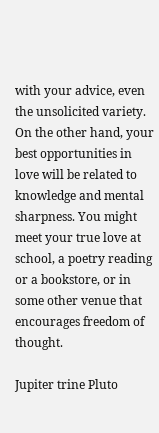with your advice, even the unsolicited variety. On the other hand, your best opportunities in love will be related to knowledge and mental sharpness. You might meet your true love at school, a poetry reading or a bookstore, or in some other venue that encourages freedom of thought.

Jupiter trine Pluto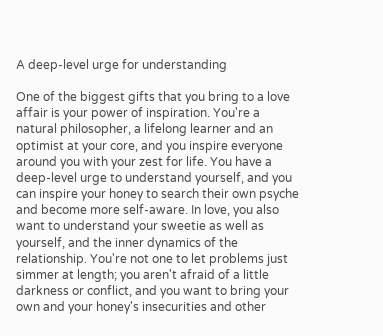A deep-level urge for understanding

One of the biggest gifts that you bring to a love affair is your power of inspiration. You're a natural philosopher, a lifelong learner and an optimist at your core, and you inspire everyone around you with your zest for life. You have a deep-level urge to understand yourself, and you can inspire your honey to search their own psyche and become more self-aware. In love, you also want to understand your sweetie as well as yourself, and the inner dynamics of the relationship. You're not one to let problems just simmer at length; you aren't afraid of a little darkness or conflict, and you want to bring your own and your honey's insecurities and other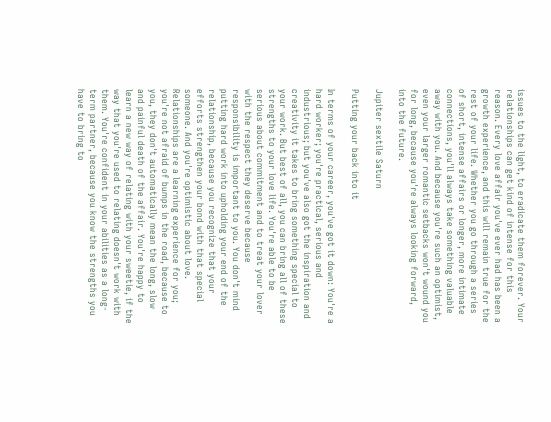issues to the light, to eradicate them forever. Your relationships can get kind of intense for this reason. Every love affair you've ever had has been a growth experience, and this will remain true for the rest of your life. Whether you go through a series of short, intense affairs or longer, more intimate connections, you'll always take something valuable away with you. And because you're such an optimist, even your larger romantic setbacks won't wound you for long, because you're always looking forward, into the future.

Jupiter sextile Saturn

Putting your back into it

In terms of your career, you've got it down: You're a hard worker; you're practical, serious and industrious; but you've also got the inspiration and creativity it takes to bring something special to your work. But best of all, you can bring all of these strengths to your love life. You're able to be serious about commitment and to treat your lover with the respect they deserve because responsibility is important to you. You don't mind putting hard work into upholding your end of the relationship, because you recognize that your efforts strengthen your bond with that special someone. And you're optimistic about love. Relationships are a learning experience for you; you're not afraid of bumps in the road, because to you, they don't automatically mean the long, slow and painful death of the affair. You're happy to learn a new way of relating with your sweetie, if the way that you're used to relating doesn't work with them. You're confident in your abilities as a long-term partner, because you know the strengths you have to bring to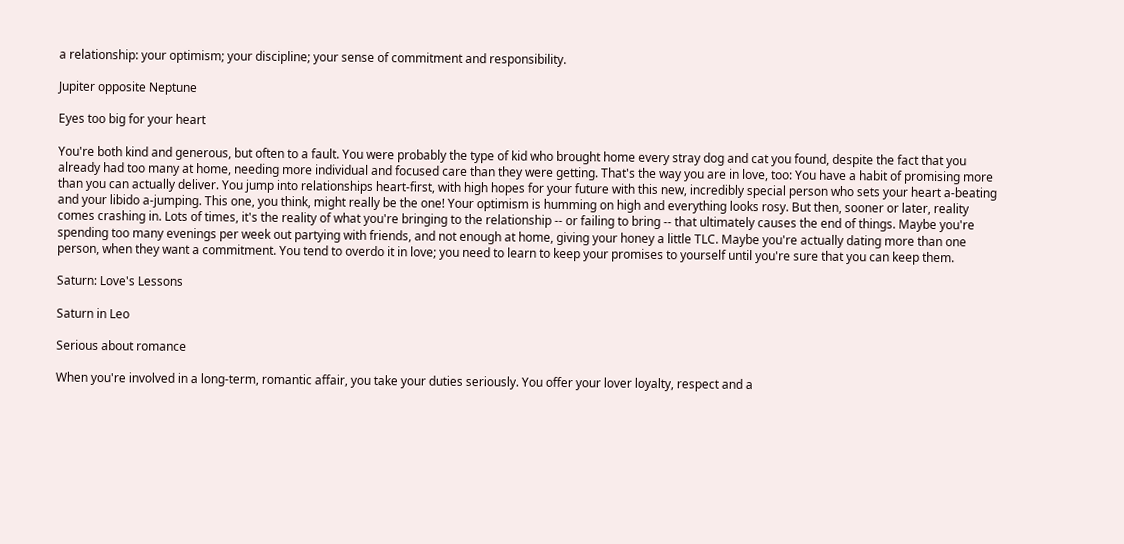a relationship: your optimism; your discipline; your sense of commitment and responsibility.

Jupiter opposite Neptune

Eyes too big for your heart

You're both kind and generous, but often to a fault. You were probably the type of kid who brought home every stray dog and cat you found, despite the fact that you already had too many at home, needing more individual and focused care than they were getting. That's the way you are in love, too: You have a habit of promising more than you can actually deliver. You jump into relationships heart-first, with high hopes for your future with this new, incredibly special person who sets your heart a-beating and your libido a-jumping. This one, you think, might really be the one! Your optimism is humming on high and everything looks rosy. But then, sooner or later, reality comes crashing in. Lots of times, it's the reality of what you're bringing to the relationship -- or failing to bring -- that ultimately causes the end of things. Maybe you're spending too many evenings per week out partying with friends, and not enough at home, giving your honey a little TLC. Maybe you're actually dating more than one person, when they want a commitment. You tend to overdo it in love; you need to learn to keep your promises to yourself until you're sure that you can keep them.

Saturn: Love's Lessons

Saturn in Leo

Serious about romance

When you're involved in a long-term, romantic affair, you take your duties seriously. You offer your lover loyalty, respect and a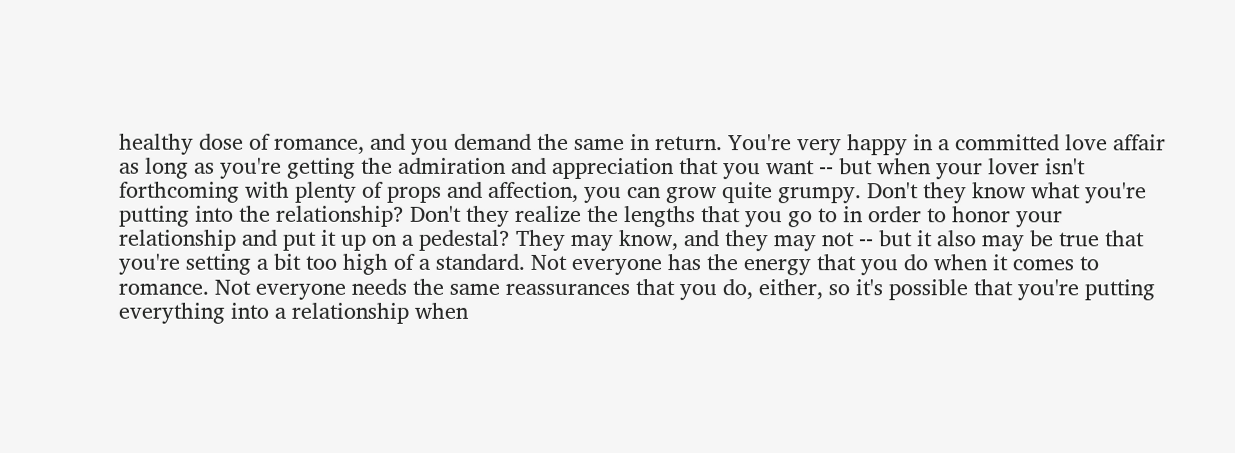healthy dose of romance, and you demand the same in return. You're very happy in a committed love affair as long as you're getting the admiration and appreciation that you want -- but when your lover isn't forthcoming with plenty of props and affection, you can grow quite grumpy. Don't they know what you're putting into the relationship? Don't they realize the lengths that you go to in order to honor your relationship and put it up on a pedestal? They may know, and they may not -- but it also may be true that you're setting a bit too high of a standard. Not everyone has the energy that you do when it comes to romance. Not everyone needs the same reassurances that you do, either, so it's possible that you're putting everything into a relationship when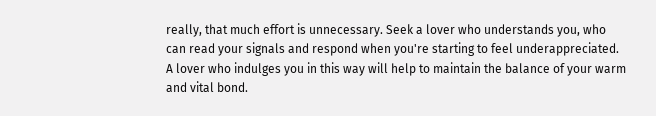really, that much effort is unnecessary. Seek a lover who understands you, who can read your signals and respond when you're starting to feel underappreciated. A lover who indulges you in this way will help to maintain the balance of your warm and vital bond.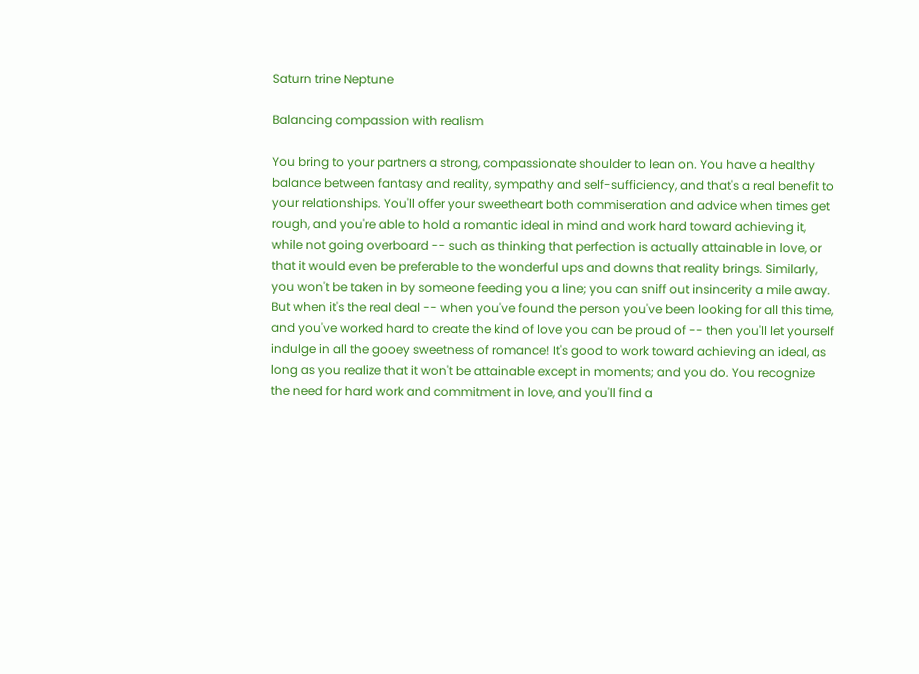Saturn trine Neptune

Balancing compassion with realism

You bring to your partners a strong, compassionate shoulder to lean on. You have a healthy balance between fantasy and reality, sympathy and self-sufficiency, and that's a real benefit to your relationships. You'll offer your sweetheart both commiseration and advice when times get rough, and you're able to hold a romantic ideal in mind and work hard toward achieving it, while not going overboard -- such as thinking that perfection is actually attainable in love, or that it would even be preferable to the wonderful ups and downs that reality brings. Similarly, you won't be taken in by someone feeding you a line; you can sniff out insincerity a mile away. But when it's the real deal -- when you've found the person you've been looking for all this time, and you've worked hard to create the kind of love you can be proud of -- then you'll let yourself indulge in all the gooey sweetness of romance! It's good to work toward achieving an ideal, as long as you realize that it won't be attainable except in moments; and you do. You recognize the need for hard work and commitment in love, and you'll find a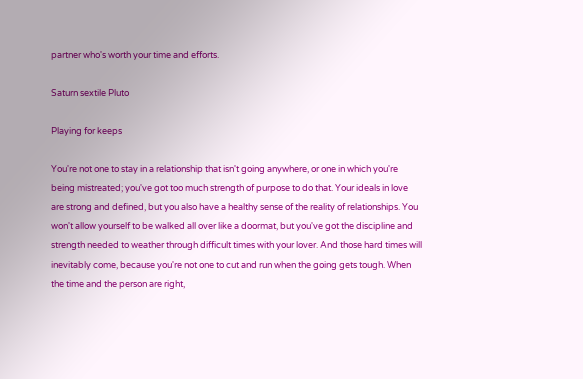partner who's worth your time and efforts.

Saturn sextile Pluto

Playing for keeps

You're not one to stay in a relationship that isn't going anywhere, or one in which you're being mistreated; you've got too much strength of purpose to do that. Your ideals in love are strong and defined, but you also have a healthy sense of the reality of relationships. You won't allow yourself to be walked all over like a doormat, but you've got the discipline and strength needed to weather through difficult times with your lover. And those hard times will inevitably come, because you're not one to cut and run when the going gets tough. When the time and the person are right,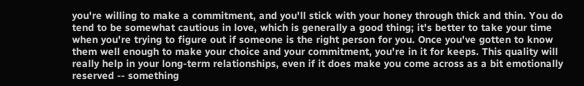you're willing to make a commitment, and you'll stick with your honey through thick and thin. You do tend to be somewhat cautious in love, which is generally a good thing; it's better to take your time when you're trying to figure out if someone is the right person for you. Once you've gotten to know them well enough to make your choice and your commitment, you're in it for keeps. This quality will really help in your long-term relationships, even if it does make you come across as a bit emotionally reserved -- something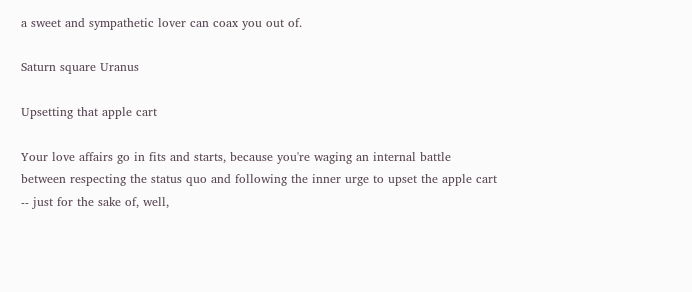a sweet and sympathetic lover can coax you out of.

Saturn square Uranus

Upsetting that apple cart

Your love affairs go in fits and starts, because you're waging an internal battle between respecting the status quo and following the inner urge to upset the apple cart -- just for the sake of, well,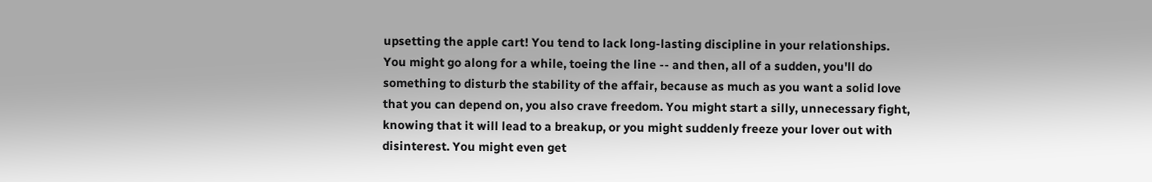upsetting the apple cart! You tend to lack long-lasting discipline in your relationships. You might go along for a while, toeing the line -- and then, all of a sudden, you'll do something to disturb the stability of the affair, because as much as you want a solid love that you can depend on, you also crave freedom. You might start a silly, unnecessary fight, knowing that it will lead to a breakup, or you might suddenly freeze your lover out with disinterest. You might even get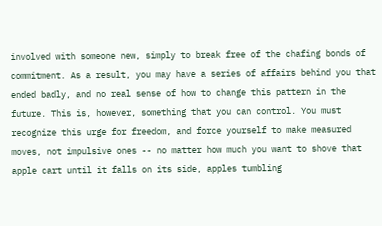involved with someone new, simply to break free of the chafing bonds of commitment. As a result, you may have a series of affairs behind you that ended badly, and no real sense of how to change this pattern in the future. This is, however, something that you can control. You must recognize this urge for freedom, and force yourself to make measured moves, not impulsive ones -- no matter how much you want to shove that apple cart until it falls on its side, apples tumbling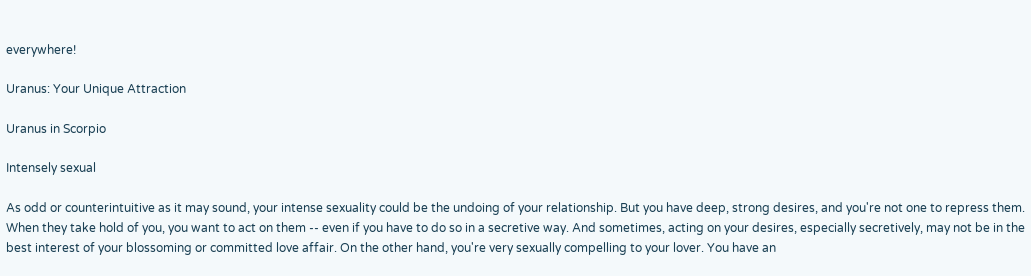everywhere!

Uranus: Your Unique Attraction

Uranus in Scorpio

Intensely sexual

As odd or counterintuitive as it may sound, your intense sexuality could be the undoing of your relationship. But you have deep, strong desires, and you're not one to repress them. When they take hold of you, you want to act on them -- even if you have to do so in a secretive way. And sometimes, acting on your desires, especially secretively, may not be in the best interest of your blossoming or committed love affair. On the other hand, you're very sexually compelling to your lover. You have an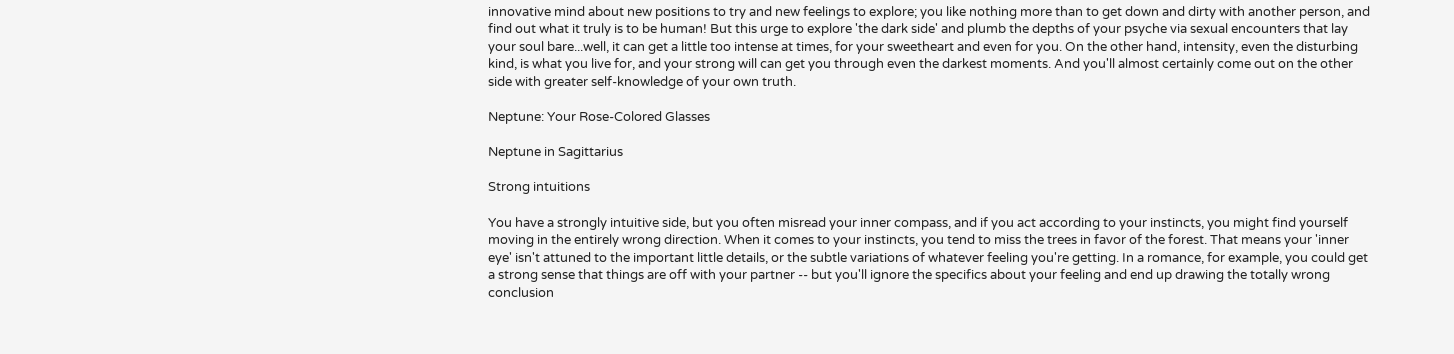innovative mind about new positions to try and new feelings to explore; you like nothing more than to get down and dirty with another person, and find out what it truly is to be human! But this urge to explore 'the dark side' and plumb the depths of your psyche via sexual encounters that lay your soul bare...well, it can get a little too intense at times, for your sweetheart and even for you. On the other hand, intensity, even the disturbing kind, is what you live for, and your strong will can get you through even the darkest moments. And you'll almost certainly come out on the other side with greater self-knowledge of your own truth.

Neptune: Your Rose-Colored Glasses

Neptune in Sagittarius

Strong intuitions

You have a strongly intuitive side, but you often misread your inner compass, and if you act according to your instincts, you might find yourself moving in the entirely wrong direction. When it comes to your instincts, you tend to miss the trees in favor of the forest. That means your 'inner eye' isn't attuned to the important little details, or the subtle variations of whatever feeling you're getting. In a romance, for example, you could get a strong sense that things are off with your partner -- but you'll ignore the specifics about your feeling and end up drawing the totally wrong conclusion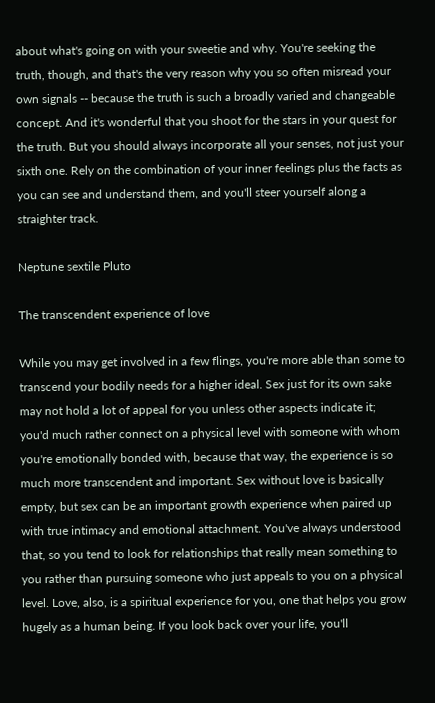about what's going on with your sweetie and why. You're seeking the truth, though, and that's the very reason why you so often misread your own signals -- because the truth is such a broadly varied and changeable concept. And it's wonderful that you shoot for the stars in your quest for the truth. But you should always incorporate all your senses, not just your sixth one. Rely on the combination of your inner feelings plus the facts as you can see and understand them, and you'll steer yourself along a straighter track.

Neptune sextile Pluto

The transcendent experience of love

While you may get involved in a few flings, you're more able than some to transcend your bodily needs for a higher ideal. Sex just for its own sake may not hold a lot of appeal for you unless other aspects indicate it; you'd much rather connect on a physical level with someone with whom you're emotionally bonded with, because that way, the experience is so much more transcendent and important. Sex without love is basically empty, but sex can be an important growth experience when paired up with true intimacy and emotional attachment. You've always understood that, so you tend to look for relationships that really mean something to you rather than pursuing someone who just appeals to you on a physical level. Love, also, is a spiritual experience for you, one that helps you grow hugely as a human being. If you look back over your life, you'll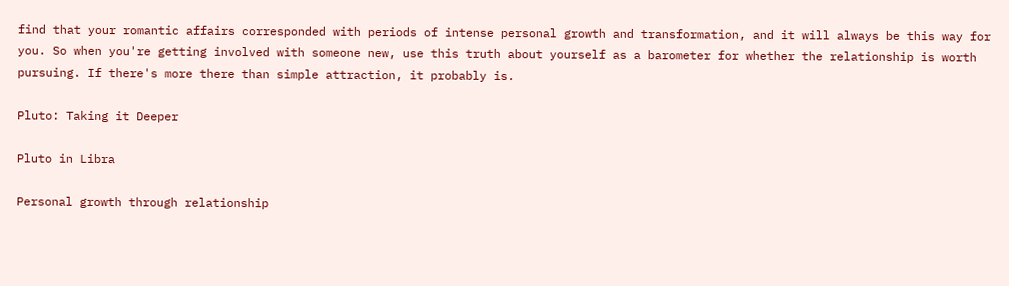find that your romantic affairs corresponded with periods of intense personal growth and transformation, and it will always be this way for you. So when you're getting involved with someone new, use this truth about yourself as a barometer for whether the relationship is worth pursuing. If there's more there than simple attraction, it probably is.

Pluto: Taking it Deeper

Pluto in Libra

Personal growth through relationship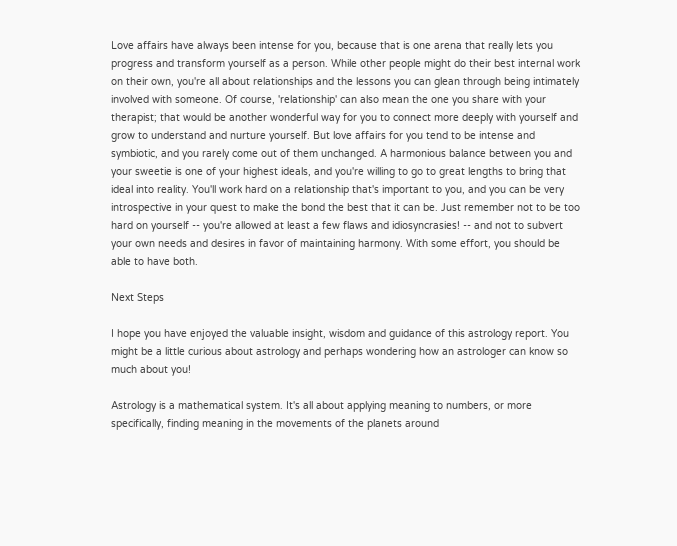Love affairs have always been intense for you, because that is one arena that really lets you progress and transform yourself as a person. While other people might do their best internal work on their own, you're all about relationships and the lessons you can glean through being intimately involved with someone. Of course, 'relationship' can also mean the one you share with your therapist; that would be another wonderful way for you to connect more deeply with yourself and grow to understand and nurture yourself. But love affairs for you tend to be intense and symbiotic, and you rarely come out of them unchanged. A harmonious balance between you and your sweetie is one of your highest ideals, and you're willing to go to great lengths to bring that ideal into reality. You'll work hard on a relationship that's important to you, and you can be very introspective in your quest to make the bond the best that it can be. Just remember not to be too hard on yourself -- you're allowed at least a few flaws and idiosyncrasies! -- and not to subvert your own needs and desires in favor of maintaining harmony. With some effort, you should be able to have both.

Next Steps

I hope you have enjoyed the valuable insight, wisdom and guidance of this astrology report. You might be a little curious about astrology and perhaps wondering how an astrologer can know so much about you!

Astrology is a mathematical system. It's all about applying meaning to numbers, or more specifically, finding meaning in the movements of the planets around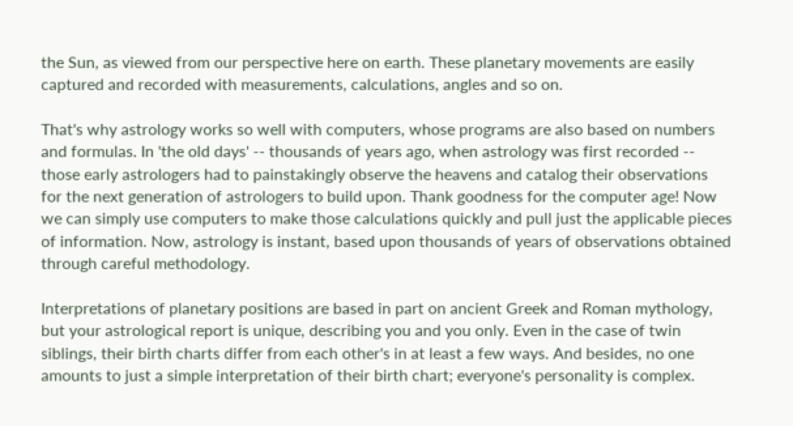the Sun, as viewed from our perspective here on earth. These planetary movements are easily captured and recorded with measurements, calculations, angles and so on.

That's why astrology works so well with computers, whose programs are also based on numbers and formulas. In 'the old days' -- thousands of years ago, when astrology was first recorded -- those early astrologers had to painstakingly observe the heavens and catalog their observations for the next generation of astrologers to build upon. Thank goodness for the computer age! Now we can simply use computers to make those calculations quickly and pull just the applicable pieces of information. Now, astrology is instant, based upon thousands of years of observations obtained through careful methodology.

Interpretations of planetary positions are based in part on ancient Greek and Roman mythology, but your astrological report is unique, describing you and you only. Even in the case of twin siblings, their birth charts differ from each other's in at least a few ways. And besides, no one amounts to just a simple interpretation of their birth chart; everyone's personality is complex.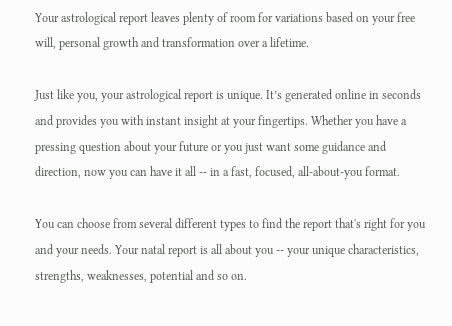Your astrological report leaves plenty of room for variations based on your free will, personal growth and transformation over a lifetime.

Just like you, your astrological report is unique. It’s generated online in seconds and provides you with instant insight at your fingertips. Whether you have a pressing question about your future or you just want some guidance and direction, now you can have it all -- in a fast, focused, all-about-you format.

You can choose from several different types to find the report that's right for you and your needs. Your natal report is all about you -- your unique characteristics, strengths, weaknesses, potential and so on.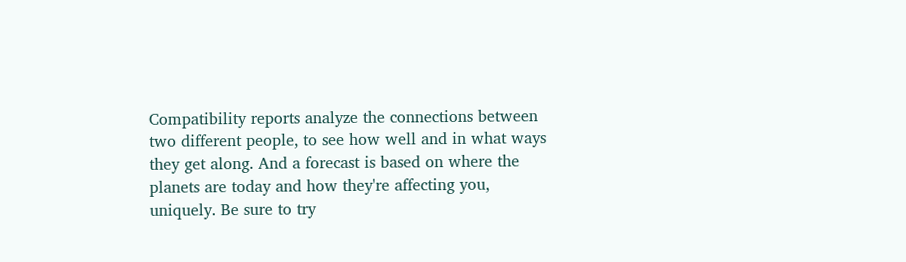Compatibility reports analyze the connections between two different people, to see how well and in what ways they get along. And a forecast is based on where the planets are today and how they're affecting you, uniquely. Be sure to try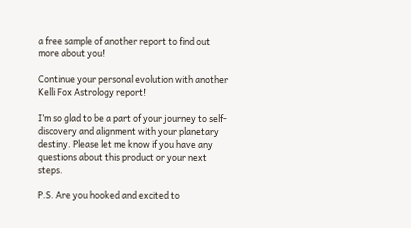a free sample of another report to find out more about you!

Continue your personal evolution with another Kelli Fox Astrology report!

I’m so glad to be a part of your journey to self-discovery and alignment with your planetary destiny. Please let me know if you have any questions about this product or your next steps.

P.S. Are you hooked and excited to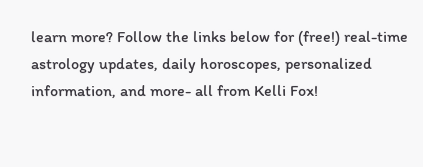learn more? Follow the links below for (free!) real-time astrology updates, daily horoscopes, personalized information, and more- all from Kelli Fox!